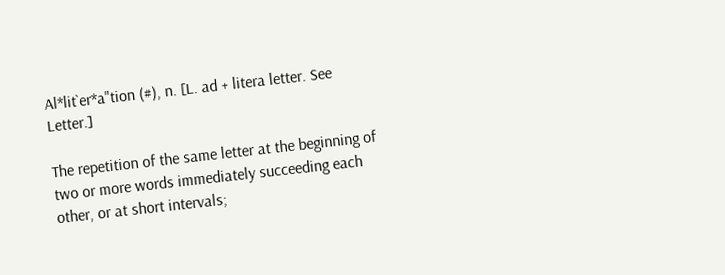Al*lit`er*a"tion (#), n. [L. ad + litera letter. See Letter.]

The repetition of the same letter at the beginning of two or more words immediately succeeding each other, or at short intervals;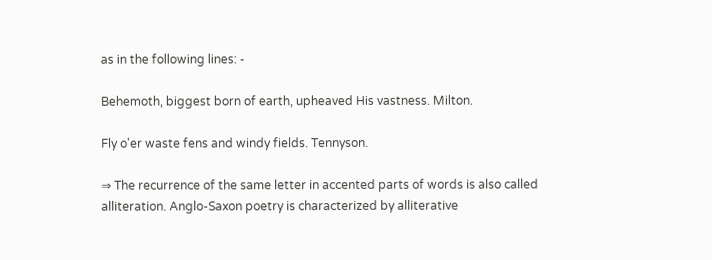as in the following lines: -

Behemoth, biggest born of earth, upheaved His vastness. Milton.

Fly o'er waste fens and windy fields. Tennyson.

⇒ The recurrence of the same letter in accented parts of words is also called alliteration. Anglo-Saxon poetry is characterized by alliterative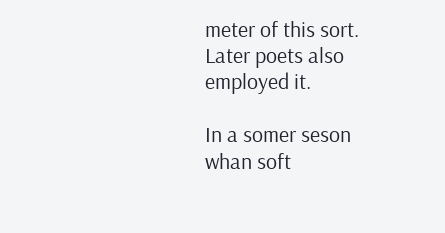meter of this sort. Later poets also employed it.

In a somer seson whan soft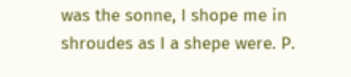was the sonne, I shope me in shroudes as I a shepe were. P.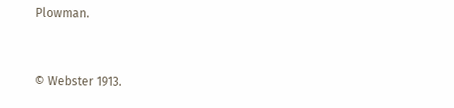Plowman.


© Webster 1913.